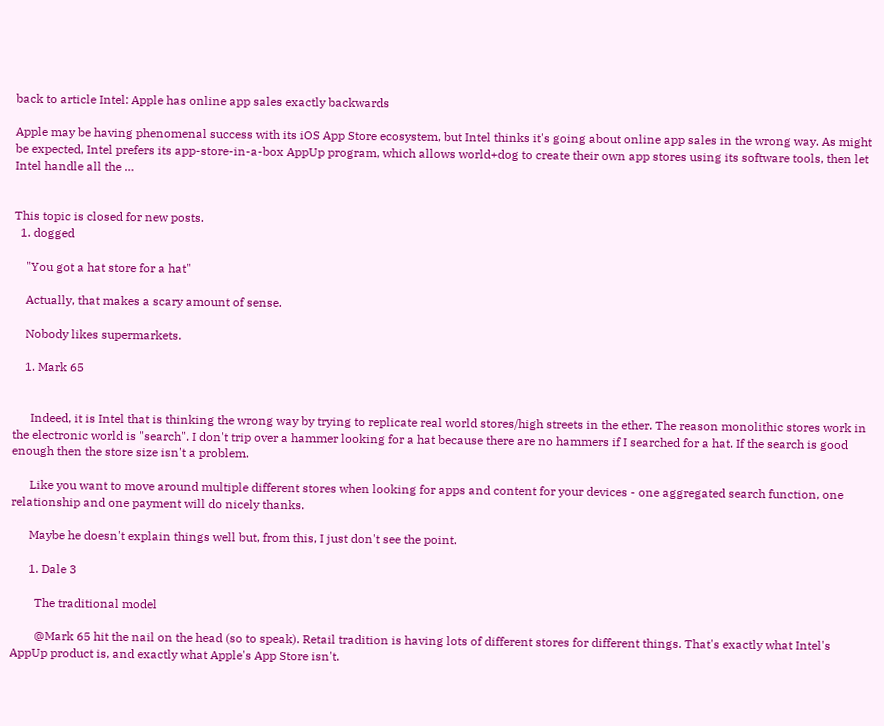back to article Intel: Apple has online app sales exactly backwards

Apple may be having phenomenal success with its iOS App Store ecosystem, but Intel thinks it's going about online app sales in the wrong way. As might be expected, Intel prefers its app-store-in-a-box AppUp program, which allows world+dog to create their own app stores using its software tools, then let Intel handle all the …


This topic is closed for new posts.
  1. dogged

    "You got a hat store for a hat"

    Actually, that makes a scary amount of sense.

    Nobody likes supermarkets.

    1. Mark 65


      Indeed, it is Intel that is thinking the wrong way by trying to replicate real world stores/high streets in the ether. The reason monolithic stores work in the electronic world is "search". I don't trip over a hammer looking for a hat because there are no hammers if I searched for a hat. If the search is good enough then the store size isn't a problem.

      Like you want to move around multiple different stores when looking for apps and content for your devices - one aggregated search function, one relationship and one payment will do nicely thanks.

      Maybe he doesn't explain things well but, from this, I just don't see the point.

      1. Dale 3

        The traditional model

        @Mark 65 hit the nail on the head (so to speak). Retail tradition is having lots of different stores for different things. That's exactly what Intel's AppUp product is, and exactly what Apple's App Store isn't.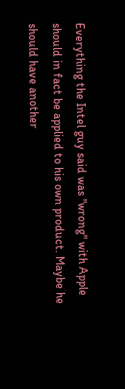Everything the Intel guy said was "wrong" with Apple should in fact be applied to his own product. Maybe he should have another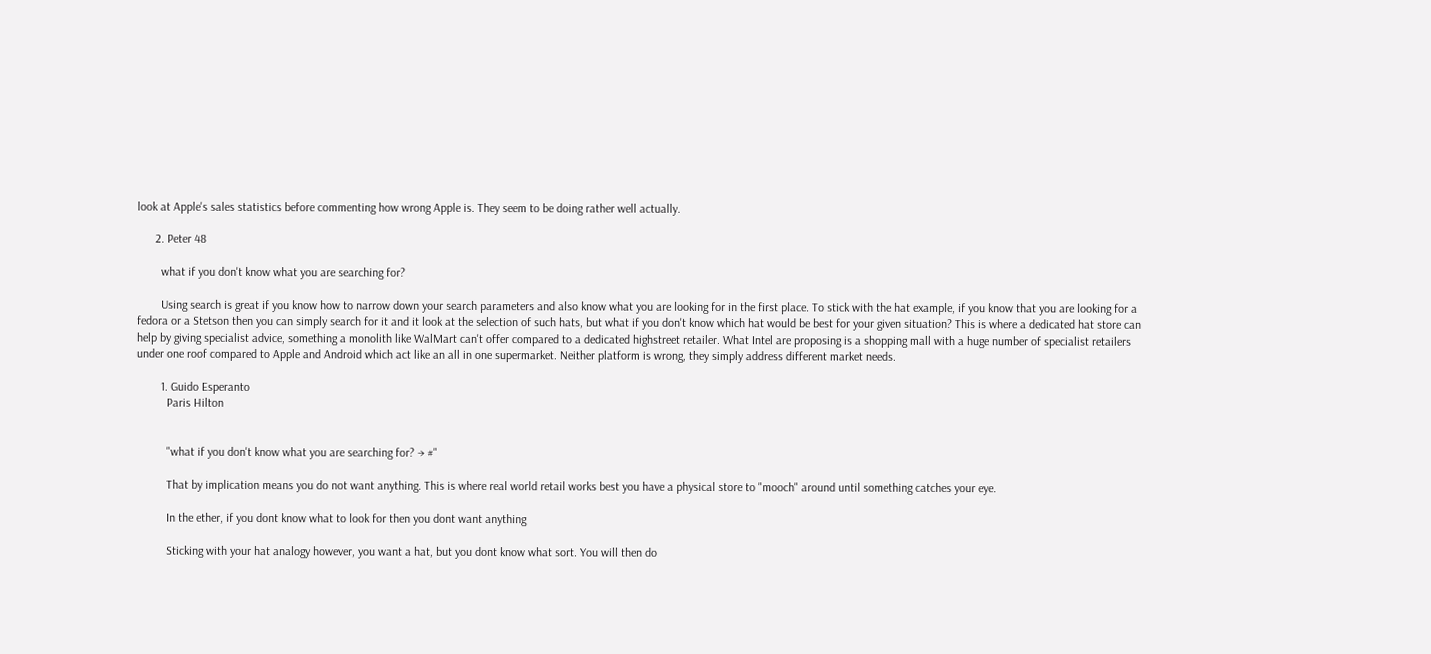look at Apple's sales statistics before commenting how wrong Apple is. They seem to be doing rather well actually.

      2. Peter 48

        what if you don't know what you are searching for?

        Using search is great if you know how to narrow down your search parameters and also know what you are looking for in the first place. To stick with the hat example, if you know that you are looking for a fedora or a Stetson then you can simply search for it and it look at the selection of such hats, but what if you don't know which hat would be best for your given situation? This is where a dedicated hat store can help by giving specialist advice, something a monolith like WalMart can't offer compared to a dedicated highstreet retailer. What Intel are proposing is a shopping mall with a huge number of specialist retailers under one roof compared to Apple and Android which act like an all in one supermarket. Neither platform is wrong, they simply address different market needs.

        1. Guido Esperanto
          Paris Hilton


          "what if you don't know what you are searching for? → #"

          That by implication means you do not want anything. This is where real world retail works best you have a physical store to "mooch" around until something catches your eye.

          In the ether, if you dont know what to look for then you dont want anything

          Sticking with your hat analogy however, you want a hat, but you dont know what sort. You will then do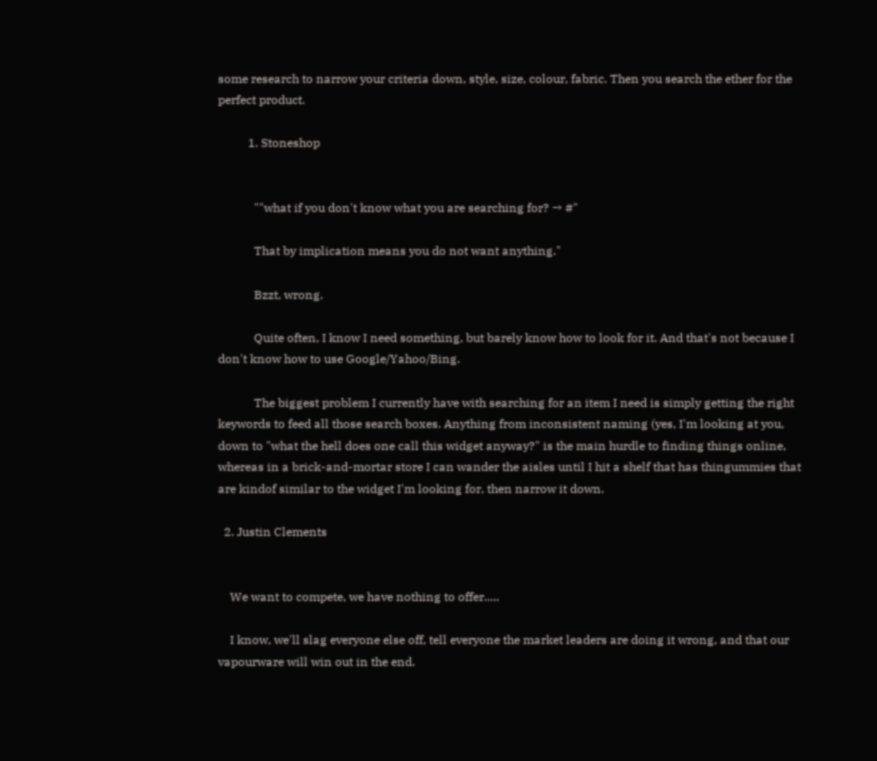some research to narrow your criteria down, style, size, colour, fabric. Then you search the ether for the perfect product.

          1. Stoneshop


            ""what if you don't know what you are searching for? → #"

            That by implication means you do not want anything."

            Bzzt, wrong.

            Quite often, I know I need something, but barely know how to look for it. And that's not because I don't know how to use Google/Yahoo/Bing.

            The biggest problem I currently have with searching for an item I need is simply getting the right keywords to feed all those search boxes. Anything from inconsistent naming (yes, I'm looking at you, down to "what the hell does one call this widget anyway?" is the main hurdle to finding things online, whereas in a brick-and-mortar store I can wander the aisles until I hit a shelf that has thingummies that are kindof similar to the widget I'm looking for, then narrow it down.

  2. Justin Clements


    We want to compete, we have nothing to offer.....

    I know, we'll slag everyone else off, tell everyone the market leaders are doing it wrong, and that our vapourware will win out in the end.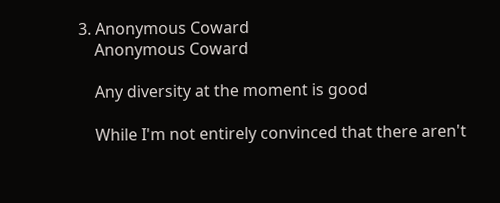3. Anonymous Coward
    Anonymous Coward

    Any diversity at the moment is good

    While I'm not entirely convinced that there aren't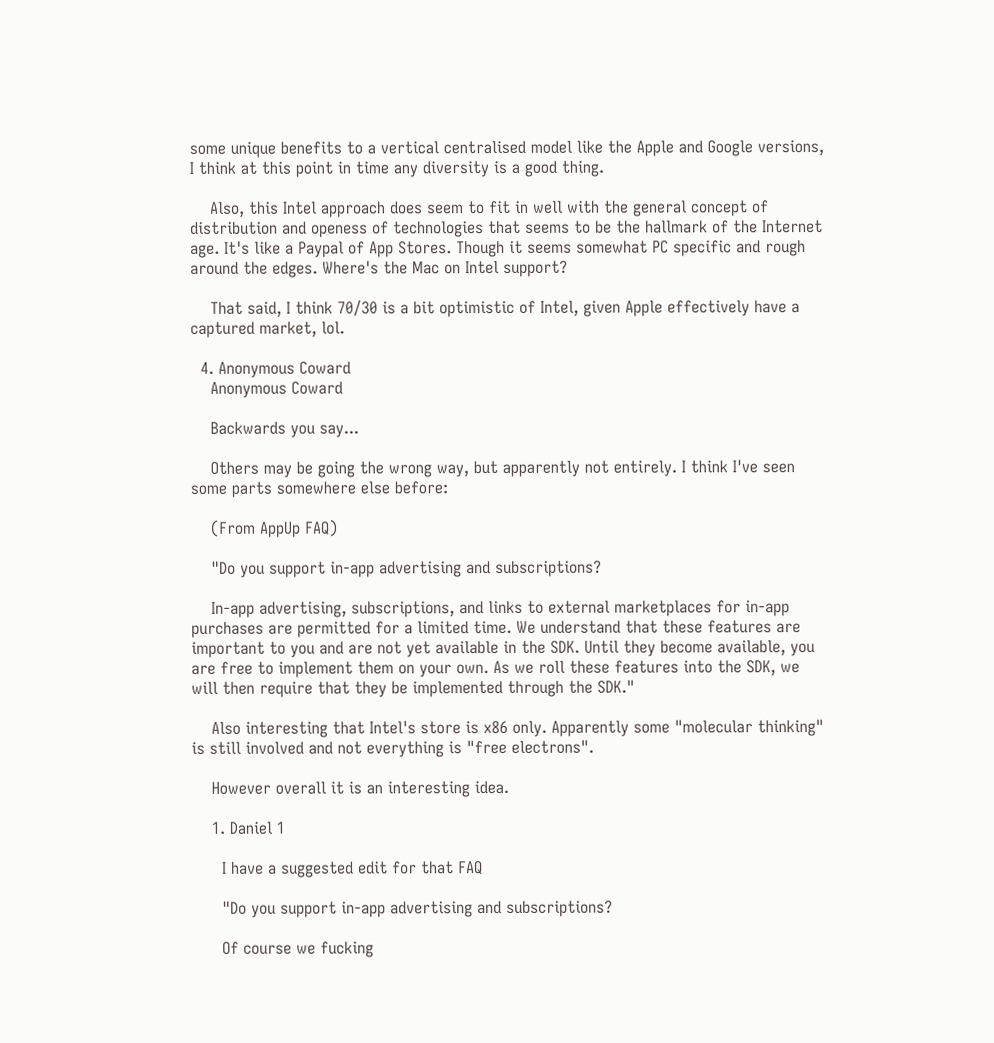some unique benefits to a vertical centralised model like the Apple and Google versions, I think at this point in time any diversity is a good thing.

    Also, this Intel approach does seem to fit in well with the general concept of distribution and openess of technologies that seems to be the hallmark of the Internet age. It's like a Paypal of App Stores. Though it seems somewhat PC specific and rough around the edges. Where's the Mac on Intel support?

    That said, I think 70/30 is a bit optimistic of Intel, given Apple effectively have a captured market, lol.

  4. Anonymous Coward
    Anonymous Coward

    Backwards you say...

    Others may be going the wrong way, but apparently not entirely. I think I've seen some parts somewhere else before:

    (From AppUp FAQ)

    "Do you support in-app advertising and subscriptions?

    In-app advertising, subscriptions, and links to external marketplaces for in-app purchases are permitted for a limited time. We understand that these features are important to you and are not yet available in the SDK. Until they become available, you are free to implement them on your own. As we roll these features into the SDK, we will then require that they be implemented through the SDK."

    Also interesting that Intel's store is x86 only. Apparently some "molecular thinking" is still involved and not everything is "free electrons".

    However overall it is an interesting idea.

    1. Daniel 1

      I have a suggested edit for that FAQ

      "Do you support in-app advertising and subscriptions?

      Of course we fucking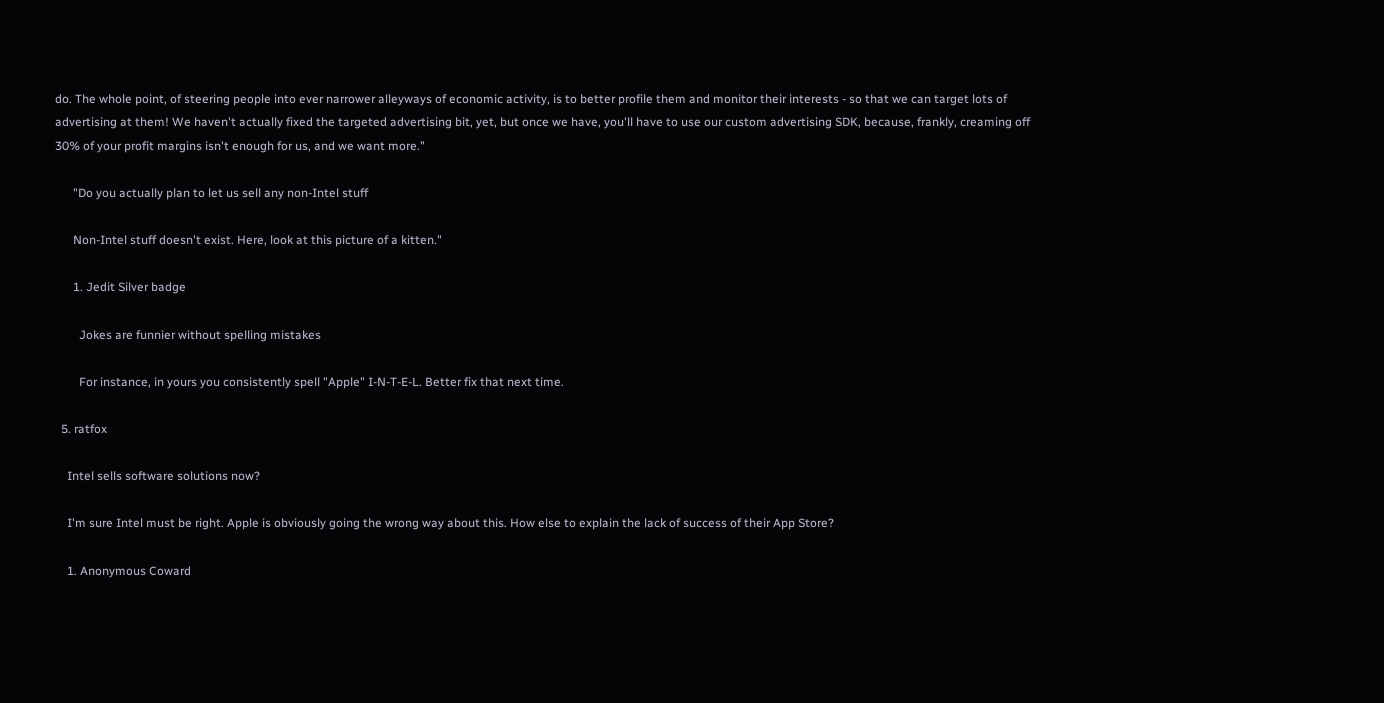do. The whole point, of steering people into ever narrower alleyways of economic activity, is to better profile them and monitor their interests - so that we can target lots of advertising at them! We haven't actually fixed the targeted advertising bit, yet, but once we have, you'll have to use our custom advertising SDK, because, frankly, creaming off 30% of your profit margins isn't enough for us, and we want more."

      "Do you actually plan to let us sell any non-Intel stuff

      Non-Intel stuff doesn't exist. Here, look at this picture of a kitten."

      1. Jedit Silver badge

        Jokes are funnier without spelling mistakes

        For instance, in yours you consistently spell "Apple" I-N-T-E-L. Better fix that next time.

  5. ratfox

    Intel sells software solutions now?

    I'm sure Intel must be right. Apple is obviously going the wrong way about this. How else to explain the lack of success of their App Store?

    1. Anonymous Coward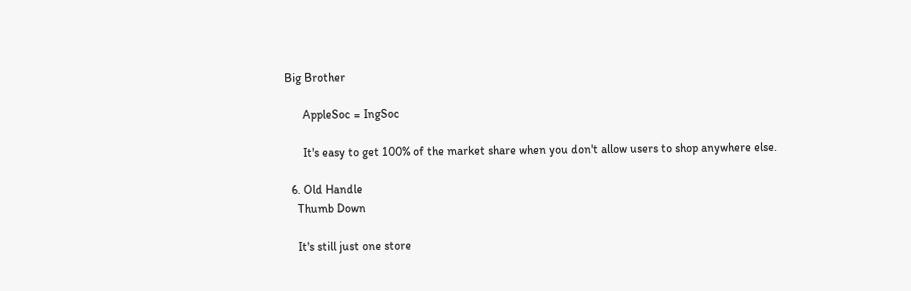Big Brother

      AppleSoc = IngSoc

      It's easy to get 100% of the market share when you don't allow users to shop anywhere else.

  6. Old Handle
    Thumb Down

    It's still just one store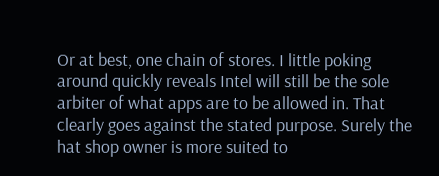Or at best, one chain of stores. I little poking around quickly reveals Intel will still be the sole arbiter of what apps are to be allowed in. That clearly goes against the stated purpose. Surely the hat shop owner is more suited to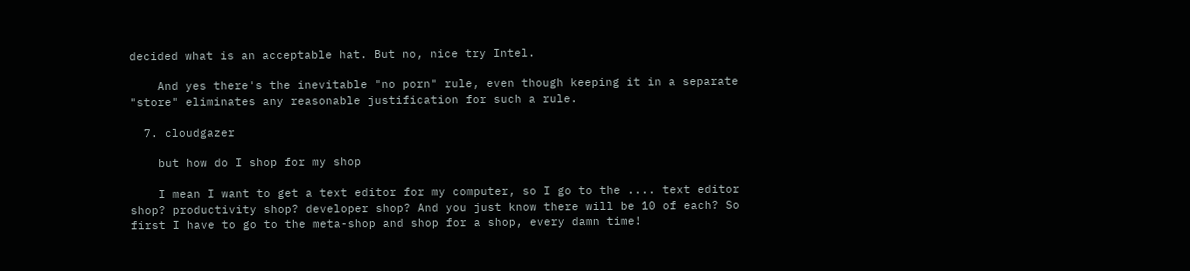decided what is an acceptable hat. But no, nice try Intel.

    And yes there's the inevitable "no porn" rule, even though keeping it in a separate "store" eliminates any reasonable justification for such a rule.

  7. cloudgazer

    but how do I shop for my shop

    I mean I want to get a text editor for my computer, so I go to the .... text editor shop? productivity shop? developer shop? And you just know there will be 10 of each? So first I have to go to the meta-shop and shop for a shop, every damn time!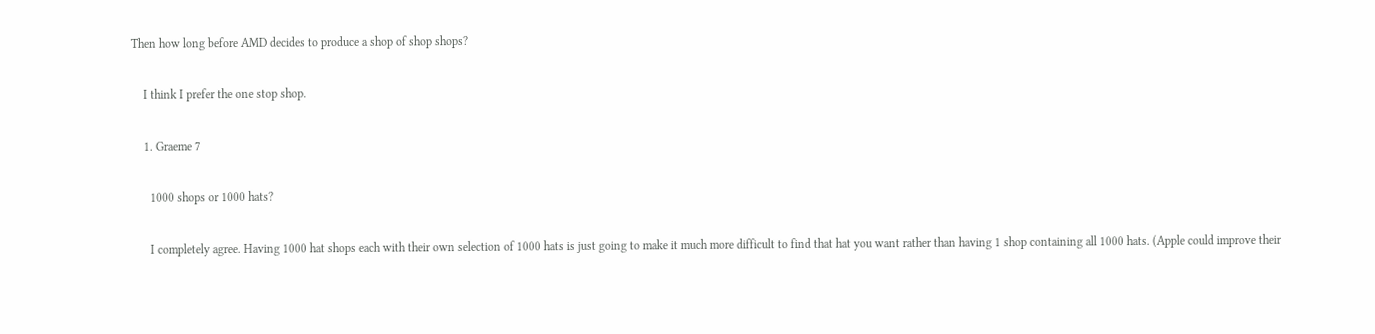Then how long before AMD decides to produce a shop of shop shops?

    I think I prefer the one stop shop.

    1. Graeme 7

      1000 shops or 1000 hats?

      I completely agree. Having 1000 hat shops each with their own selection of 1000 hats is just going to make it much more difficult to find that hat you want rather than having 1 shop containing all 1000 hats. (Apple could improve their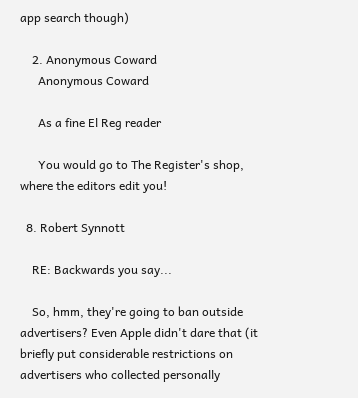app search though)

    2. Anonymous Coward
      Anonymous Coward

      As a fine El Reg reader

      You would go to The Register's shop, where the editors edit you!

  8. Robert Synnott

    RE: Backwards you say...

    So, hmm, they're going to ban outside advertisers? Even Apple didn't dare that (it briefly put considerable restrictions on advertisers who collected personally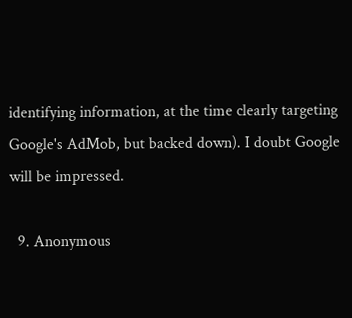identifying information, at the time clearly targeting Google's AdMob, but backed down). I doubt Google will be impressed.

  9. Anonymous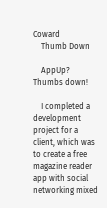Coward
    Thumb Down

    AppUp? Thumbs down!

    I completed a development project for a client, which was to create a free magazine reader app with social networking mixed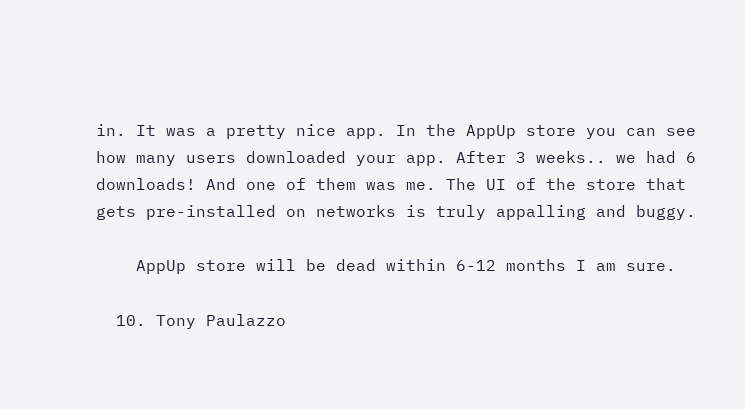in. It was a pretty nice app. In the AppUp store you can see how many users downloaded your app. After 3 weeks.. we had 6 downloads! And one of them was me. The UI of the store that gets pre-installed on networks is truly appalling and buggy.

    AppUp store will be dead within 6-12 months I am sure.

  10. Tony Paulazzo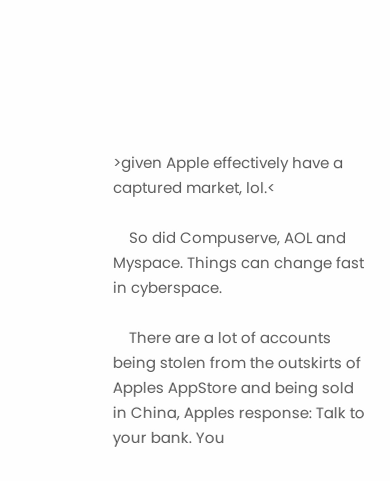>given Apple effectively have a captured market, lol.<

    So did Compuserve, AOL and Myspace. Things can change fast in cyberspace.

    There are a lot of accounts being stolen from the outskirts of Apples AppStore and being sold in China, Apples response: Talk to your bank. You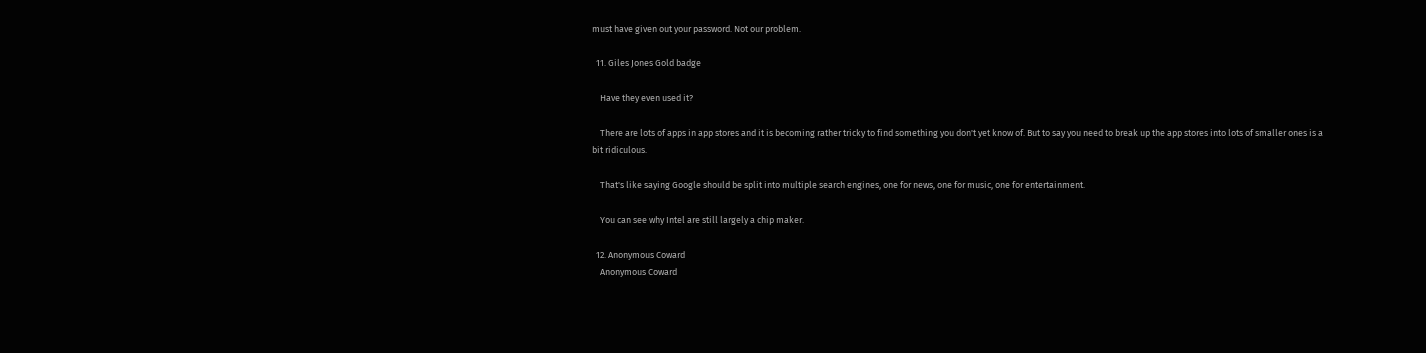must have given out your password. Not our problem.

  11. Giles Jones Gold badge

    Have they even used it?

    There are lots of apps in app stores and it is becoming rather tricky to find something you don't yet know of. But to say you need to break up the app stores into lots of smaller ones is a bit ridiculous.

    That's like saying Google should be split into multiple search engines, one for news, one for music, one for entertainment.

    You can see why Intel are still largely a chip maker.

  12. Anonymous Coward
    Anonymous Coward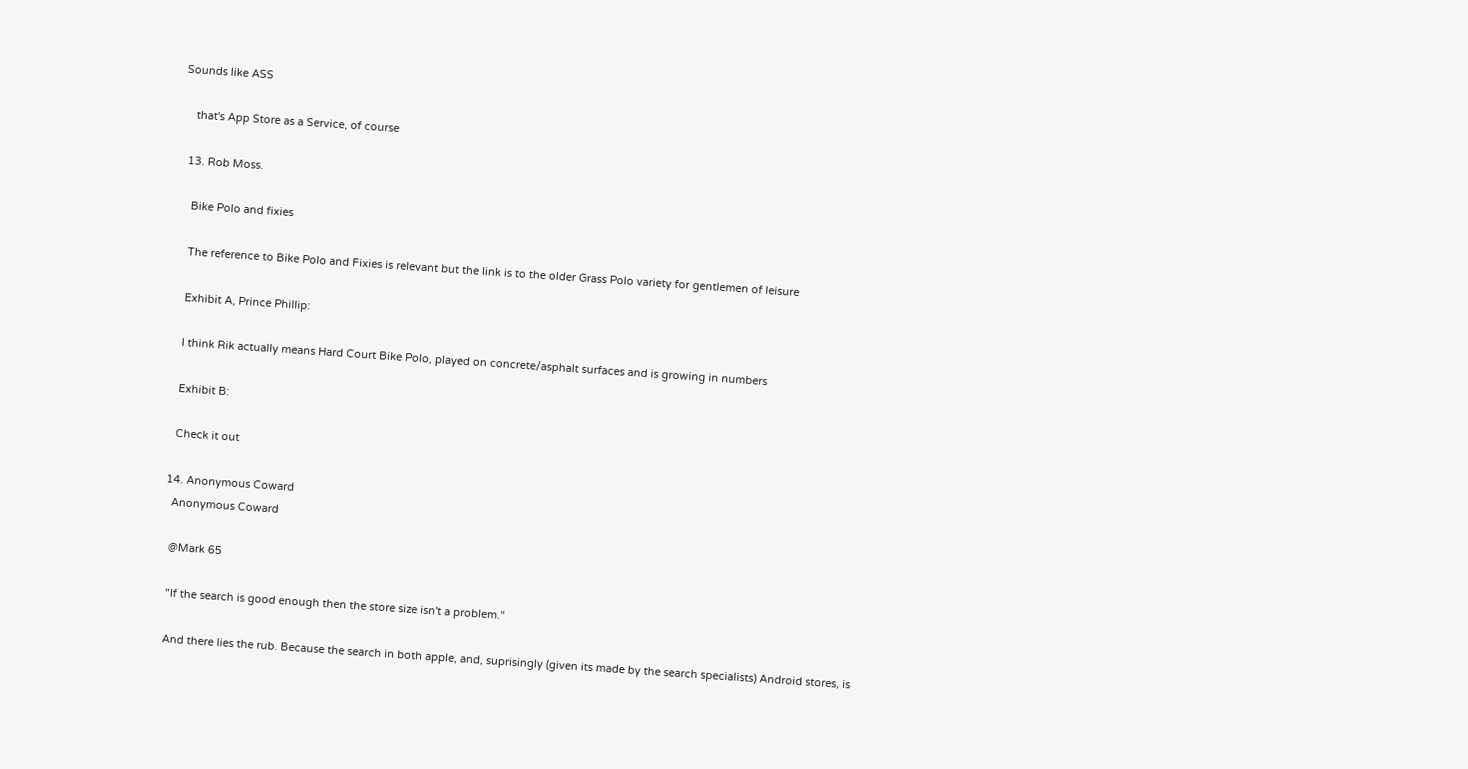Sounds like ASS

    that's App Store as a Service, of course

  13. Rob Moss.

    Bike Polo and fixies

    The reference to Bike Polo and Fixies is relevant but the link is to the older Grass Polo variety for gentlemen of leisure

    Exhibit A, Prince Phillip:

    I think Rik actually means Hard Court Bike Polo, played on concrete/asphalt surfaces and is growing in numbers

    Exhibit B:

    Check it out

  14. Anonymous Coward
    Anonymous Coward

    @Mark 65

    "If the search is good enough then the store size isn't a problem."

    And there lies the rub. Because the search in both apple, and, suprisingly (given its made by the search specialists) Android stores, is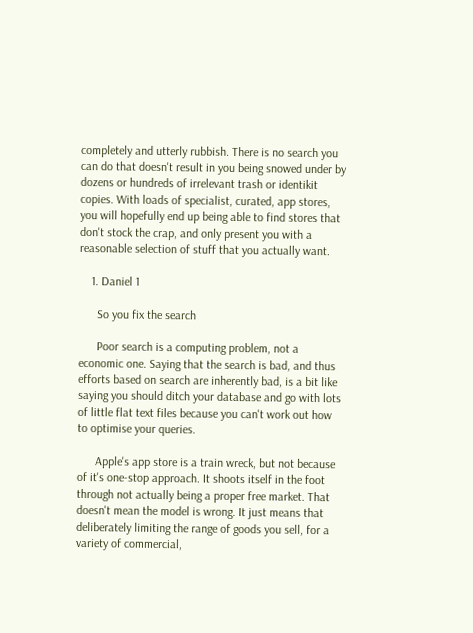completely and utterly rubbish. There is no search you can do that doesn't result in you being snowed under by dozens or hundreds of irrelevant trash or identikit copies. With loads of specialist, curated, app stores, you will hopefully end up being able to find stores that don't stock the crap, and only present you with a reasonable selection of stuff that you actually want.

    1. Daniel 1

      So you fix the search

      Poor search is a computing problem, not a economic one. Saying that the search is bad, and thus efforts based on search are inherently bad, is a bit like saying you should ditch your database and go with lots of little flat text files because you can't work out how to optimise your queries.

      Apple's app store is a train wreck, but not because of it's one-stop approach. It shoots itself in the foot through not actually being a proper free market. That doesn't mean the model is wrong. It just means that deliberately limiting the range of goods you sell, for a variety of commercial,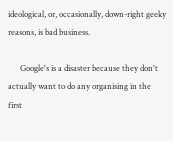ideological, or, occasionally, down-right geeky reasons, is bad business.

      Google's is a disaster because they don't actually want to do any organising in the first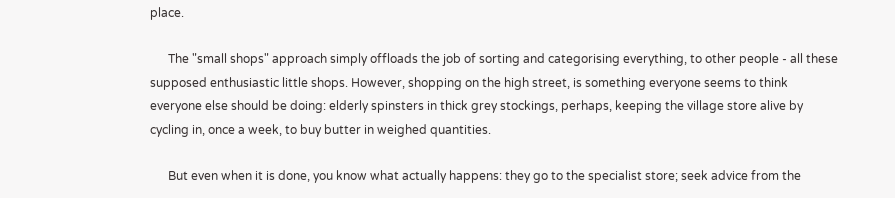place.

      The "small shops" approach simply offloads the job of sorting and categorising everything, to other people - all these supposed enthusiastic little shops. However, shopping on the high street, is something everyone seems to think everyone else should be doing: elderly spinsters in thick grey stockings, perhaps, keeping the village store alive by cycling in, once a week, to buy butter in weighed quantities.

      But even when it is done, you know what actually happens: they go to the specialist store; seek advice from the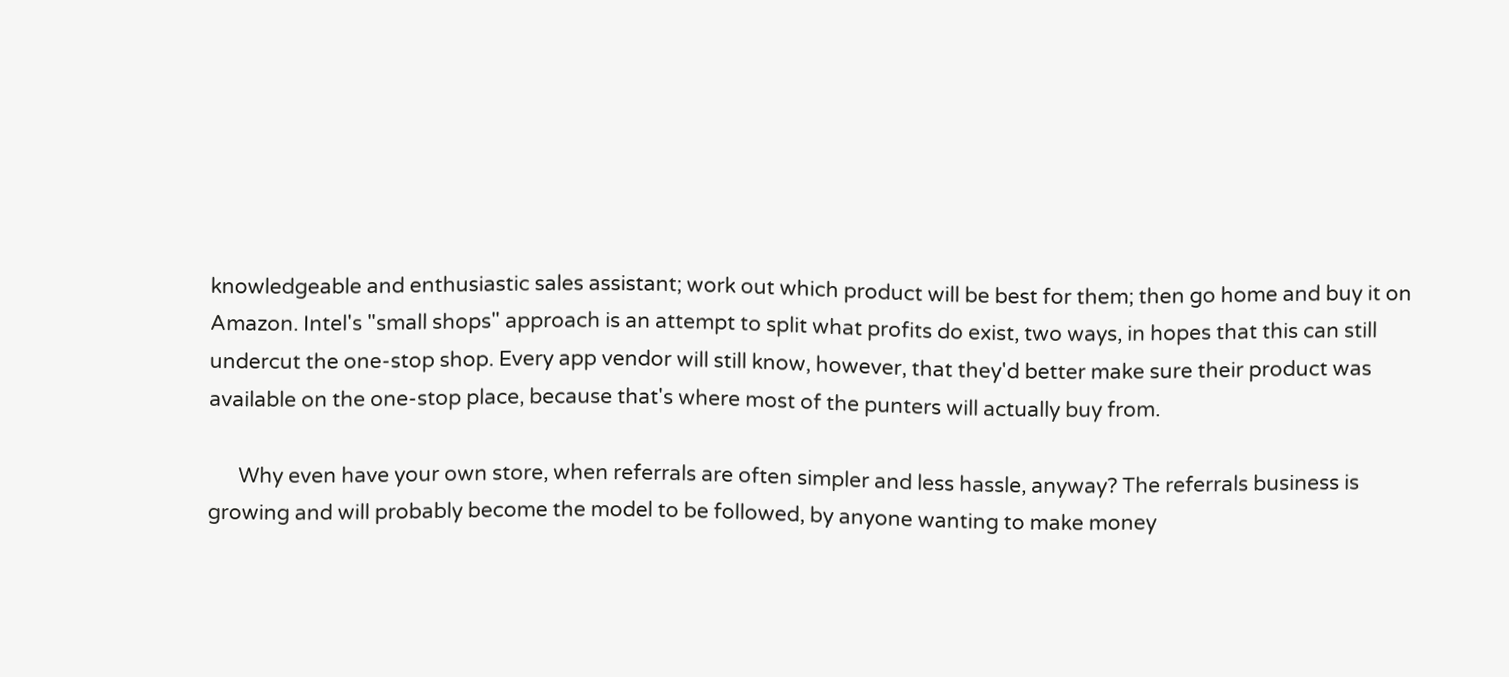knowledgeable and enthusiastic sales assistant; work out which product will be best for them; then go home and buy it on Amazon. Intel's "small shops" approach is an attempt to split what profits do exist, two ways, in hopes that this can still undercut the one-stop shop. Every app vendor will still know, however, that they'd better make sure their product was available on the one-stop place, because that's where most of the punters will actually buy from.

      Why even have your own store, when referrals are often simpler and less hassle, anyway? The referrals business is growing and will probably become the model to be followed, by anyone wanting to make money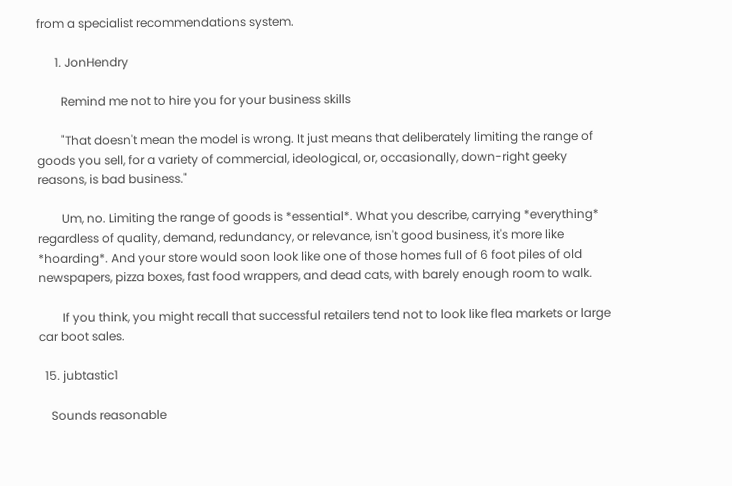from a specialist recommendations system.

      1. JonHendry

        Remind me not to hire you for your business skills

        "That doesn't mean the model is wrong. It just means that deliberately limiting the range of goods you sell, for a variety of commercial, ideological, or, occasionally, down-right geeky reasons, is bad business."

        Um, no. Limiting the range of goods is *essential*. What you describe, carrying *everything* regardless of quality, demand, redundancy, or relevance, isn't good business, it's more like *hoarding*. And your store would soon look like one of those homes full of 6 foot piles of old newspapers, pizza boxes, fast food wrappers, and dead cats, with barely enough room to walk.

        If you think, you might recall that successful retailers tend not to look like flea markets or large car boot sales.

  15. jubtastic1

    Sounds reasonable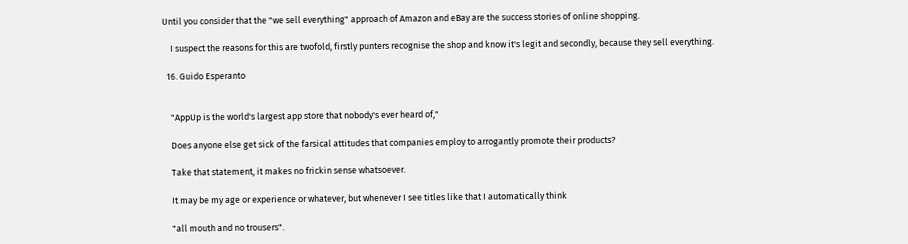Until you consider that the "we sell everything" approach of Amazon and eBay are the success stories of online shopping.

    I suspect the reasons for this are twofold, firstly punters recognise the shop and know it's legit and secondly, because they sell everything.

  16. Guido Esperanto


    "AppUp is the world's largest app store that nobody's ever heard of,"

    Does anyone else get sick of the farsical attitudes that companies employ to arrogantly promote their products?

    Take that statement, it makes no frickin sense whatsoever.

    It may be my age or experience or whatever, but whenever I see titles like that I automatically think

    "all mouth and no trousers".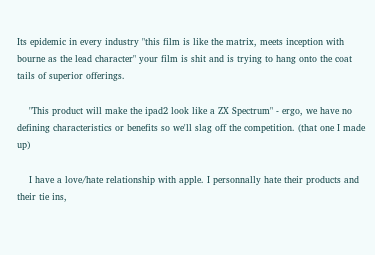Its epidemic in every industry "this film is like the matrix, meets inception with bourne as the lead character" your film is shit and is trying to hang onto the coat tails of superior offerings.

    "This product will make the ipad2 look like a ZX Spectrum" - ergo, we have no defining characteristics or benefits so we'll slag off the competition. (that one I made up)

    I have a love/hate relationship with apple. I personnally hate their products and their tie ins,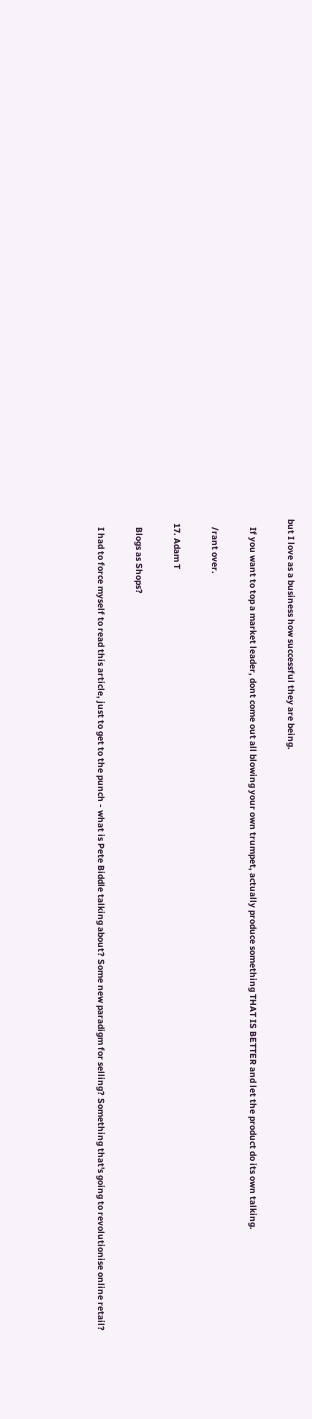but I love as a business how successful they are being.

    If you want to top a market leader, dont come out all blowing your own trumpet, actually produce something THAT IS BETTER and let the product do its own talking.

    /rant over.

  17. Adam T

    Blogs as Shops?

    I had to force myself to read this article, just to get to the punch - what is Pete Biddle talking about? Some new paradigm for selling? Something that's going to revolutionise online retail?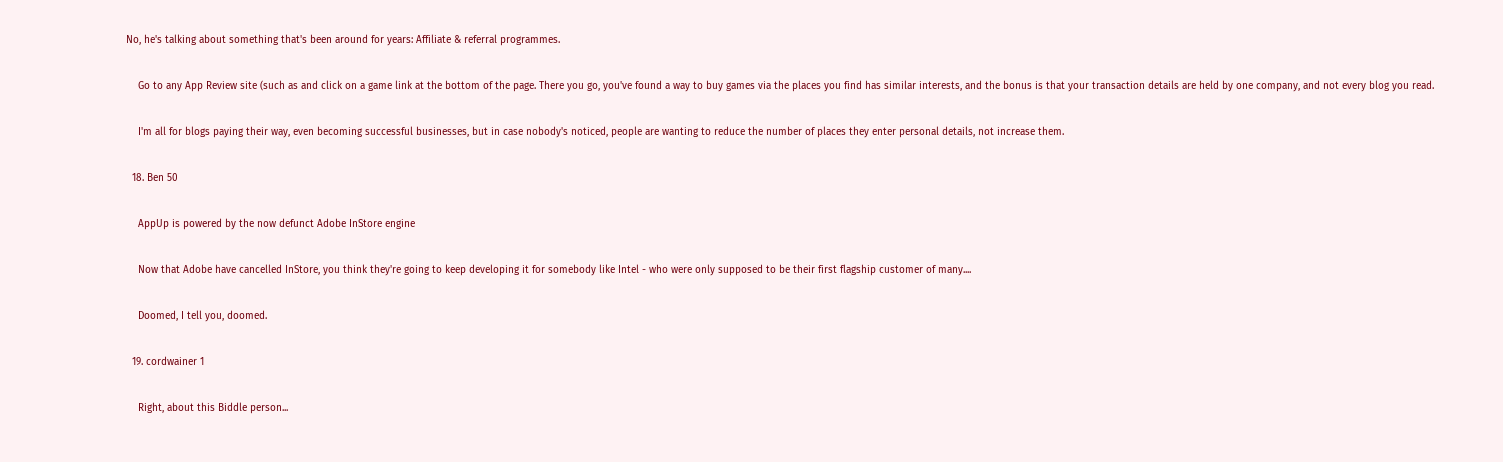No, he's talking about something that's been around for years: Affiliate & referral programmes.

    Go to any App Review site (such as and click on a game link at the bottom of the page. There you go, you've found a way to buy games via the places you find has similar interests, and the bonus is that your transaction details are held by one company, and not every blog you read.

    I'm all for blogs paying their way, even becoming successful businesses, but in case nobody's noticed, people are wanting to reduce the number of places they enter personal details, not increase them.

  18. Ben 50

    AppUp is powered by the now defunct Adobe InStore engine

    Now that Adobe have cancelled InStore, you think they're going to keep developing it for somebody like Intel - who were only supposed to be their first flagship customer of many....

    Doomed, I tell you, doomed.

  19. cordwainer 1

    Right, about this Biddle person...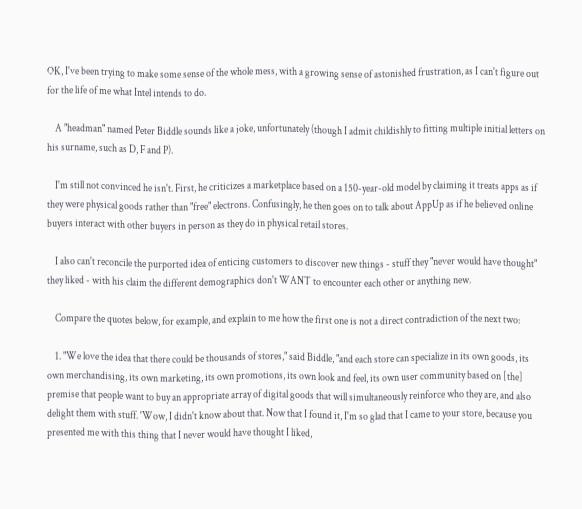OK, I've been trying to make some sense of the whole mess, with a growing sense of astonished frustration, as I can't figure out for the life of me what Intel intends to do.

    A "headman" named Peter Biddle sounds like a joke, unfortunately (though I admit childishly to fitting multiple initial letters on his surname, such as D, F and P).

    I'm still not convinced he isn't. First, he criticizes a marketplace based on a 150-year-old model by claiming it treats apps as if they were physical goods rather than "free" electrons. Confusingly, he then goes on to talk about AppUp as if he believed online buyers interact with other buyers in person as they do in physical retail stores.

    I also can't reconcile the purported idea of enticing customers to discover new things - stuff they "never would have thought" they liked - with his claim the different demographics don't WANT to encounter each other or anything new.

    Compare the quotes below, for example, and explain to me how the first one is not a direct contradiction of the next two:

    1. "We love the idea that there could be thousands of stores," said Biddle, "and each store can specialize in its own goods, its own merchandising, its own marketing, its own promotions, its own look and feel, its own user community based on [the] premise that people want to buy an appropriate array of digital goods that will simultaneously reinforce who they are, and also delight them with stuff. 'Wow, I didn't know about that. Now that I found it, I'm so glad that I came to your store, because you presented me with this thing that I never would have thought I liked,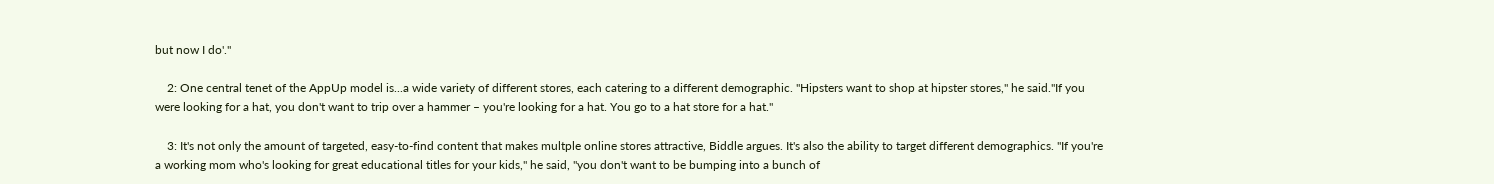but now I do'."

    2: One central tenet of the AppUp model is...a wide variety of different stores, each catering to a different demographic. "Hipsters want to shop at hipster stores," he said."If you were looking for a hat, you don't want to trip over a hammer – you're looking for a hat. You go to a hat store for a hat."

    3: It's not only the amount of targeted, easy-to-find content that makes multple online stores attractive, Biddle argues. It's also the ability to target different demographics. "If you're a working mom who's looking for great educational titles for your kids," he said, "you don't want to be bumping into a bunch of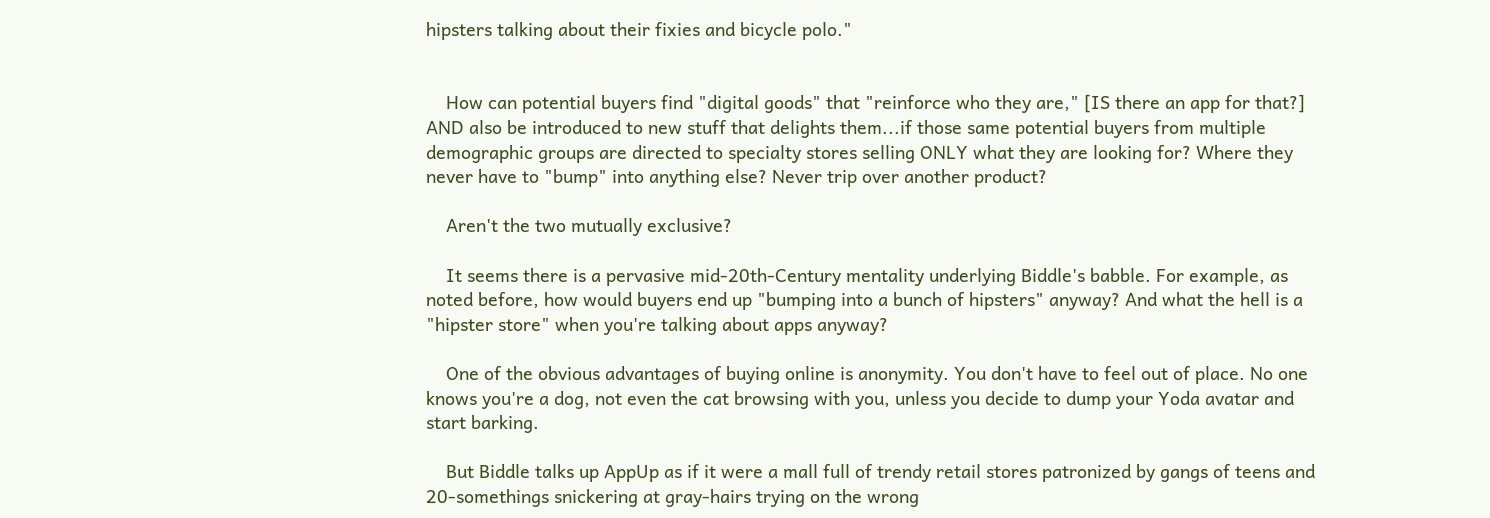hipsters talking about their fixies and bicycle polo."


    How can potential buyers find "digital goods" that "reinforce who they are," [IS there an app for that?] AND also be introduced to new stuff that delights them...if those same potential buyers from multiple demographic groups are directed to specialty stores selling ONLY what they are looking for? Where they never have to "bump" into anything else? Never trip over another product?

    Aren't the two mutually exclusive?

    It seems there is a pervasive mid-20th-Century mentality underlying Biddle's babble. For example, as noted before, how would buyers end up "bumping into a bunch of hipsters" anyway? And what the hell is a "hipster store" when you're talking about apps anyway?

    One of the obvious advantages of buying online is anonymity. You don't have to feel out of place. No one knows you're a dog, not even the cat browsing with you, unless you decide to dump your Yoda avatar and start barking.

    But Biddle talks up AppUp as if it were a mall full of trendy retail stores patronized by gangs of teens and 20-somethings snickering at gray-hairs trying on the wrong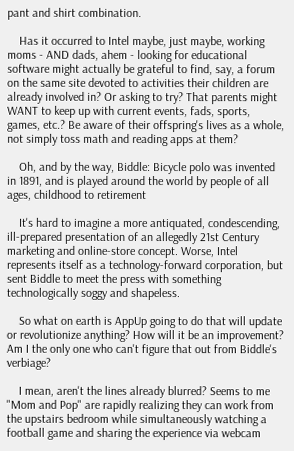pant and shirt combination.

    Has it occurred to Intel maybe, just maybe, working moms - AND dads, ahem - looking for educational software might actually be grateful to find, say, a forum on the same site devoted to activities their children are already involved in? Or asking to try? That parents might WANT to keep up with current events, fads, sports, games, etc.? Be aware of their offspring's lives as a whole, not simply toss math and reading apps at them?

    Oh, and by the way, Biddle: Bicycle polo was invented in 1891, and is played around the world by people of all ages, childhood to retirement

    It's hard to imagine a more antiquated, condescending, ill-prepared presentation of an allegedly 21st Century marketing and online-store concept. Worse, Intel represents itself as a technology-forward corporation, but sent Biddle to meet the press with something technologically soggy and shapeless.

    So what on earth is AppUp going to do that will update or revolutionize anything? How will it be an improvement? Am I the only one who can't figure that out from Biddle's verbiage?

    I mean, aren't the lines already blurred? Seems to me "Mom and Pop" are rapidly realizing they can work from the upstairs bedroom while simultaneously watching a football game and sharing the experience via webcam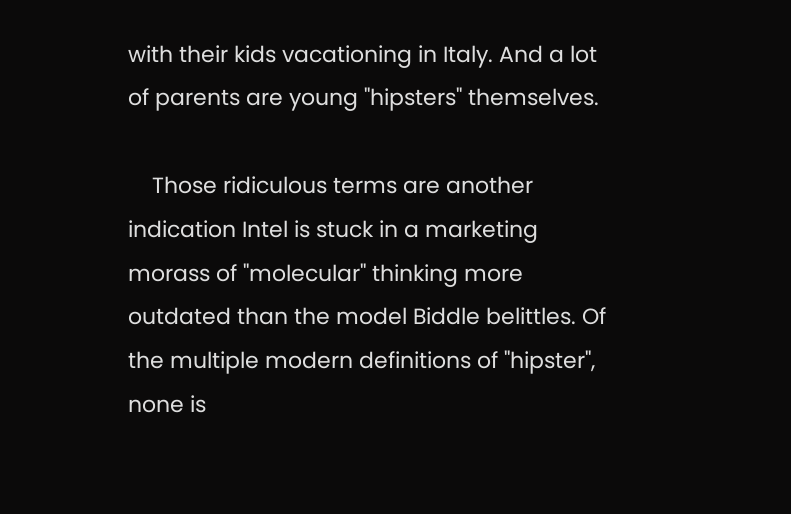with their kids vacationing in Italy. And a lot of parents are young "hipsters" themselves.

    Those ridiculous terms are another indication Intel is stuck in a marketing morass of "molecular" thinking more outdated than the model Biddle belittles. Of the multiple modern definitions of "hipster", none is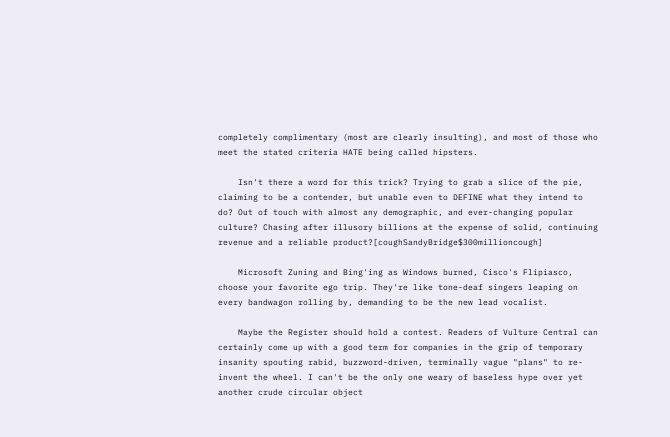completely complimentary (most are clearly insulting), and most of those who meet the stated criteria HATE being called hipsters.

    Isn't there a word for this trick? Trying to grab a slice of the pie, claiming to be a contender, but unable even to DEFINE what they intend to do? Out of touch with almost any demographic, and ever-changing popular culture? Chasing after illusory billions at the expense of solid, continuing revenue and a reliable product?[coughSandyBridge$300millioncough]

    Microsoft Zuning and Bing'ing as Windows burned, Cisco's Flipiasco, choose your favorite ego trip. They're like tone-deaf singers leaping on every bandwagon rolling by, demanding to be the new lead vocalist.

    Maybe the Register should hold a contest. Readers of Vulture Central can certainly come up with a good term for companies in the grip of temporary insanity spouting rabid, buzzword-driven, terminally vague "plans" to re-invent the wheel. I can't be the only one weary of baseless hype over yet another crude circular object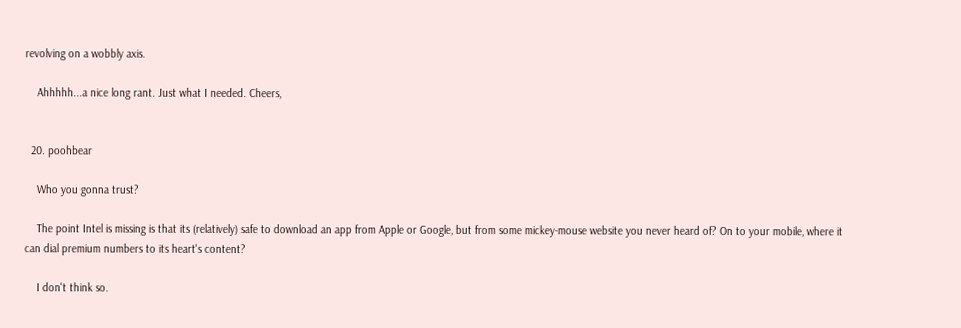revolving on a wobbly axis.

    Ahhhhh...a nice long rant. Just what I needed. Cheers,


  20. poohbear

    Who you gonna trust?

    The point Intel is missing is that its (relatively) safe to download an app from Apple or Google, but from some mickey-mouse website you never heard of? On to your mobile, where it can dial premium numbers to its heart's content?

    I don't think so.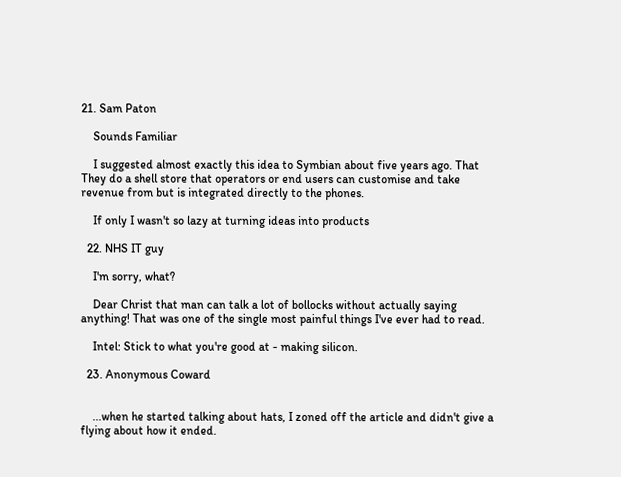21. Sam Paton

    Sounds Familiar

    I suggested almost exactly this idea to Symbian about five years ago. That They do a shell store that operators or end users can customise and take revenue from but is integrated directly to the phones.

    If only I wasn't so lazy at turning ideas into products

  22. NHS IT guy

    I'm sorry, what?

    Dear Christ that man can talk a lot of bollocks without actually saying anything! That was one of the single most painful things I've ever had to read.

    Intel: Stick to what you're good at - making silicon.

  23. Anonymous Coward


    ...when he started talking about hats, I zoned off the article and didn't give a flying about how it ended.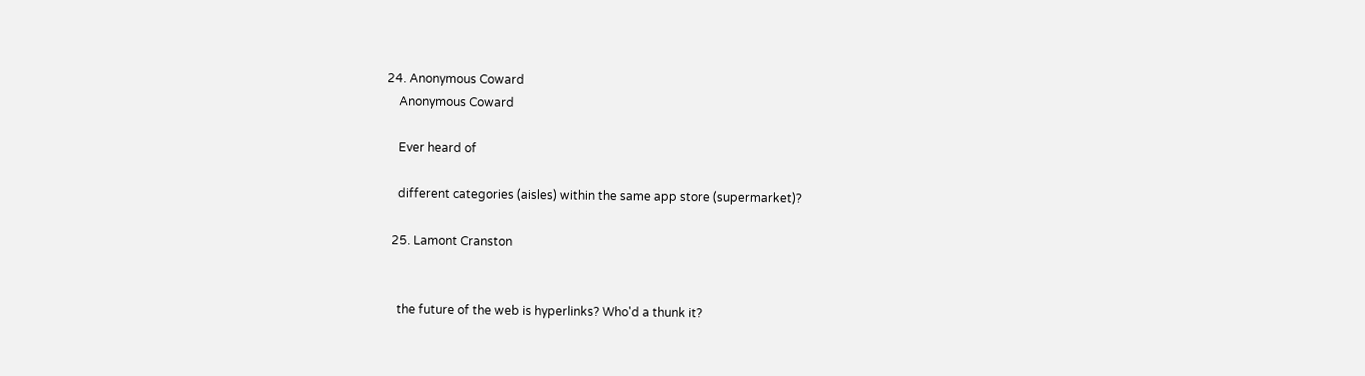24. Anonymous Coward
    Anonymous Coward

    Ever heard of

    different categories (aisles) within the same app store (supermarket)?

  25. Lamont Cranston


    the future of the web is hyperlinks? Who'd a thunk it?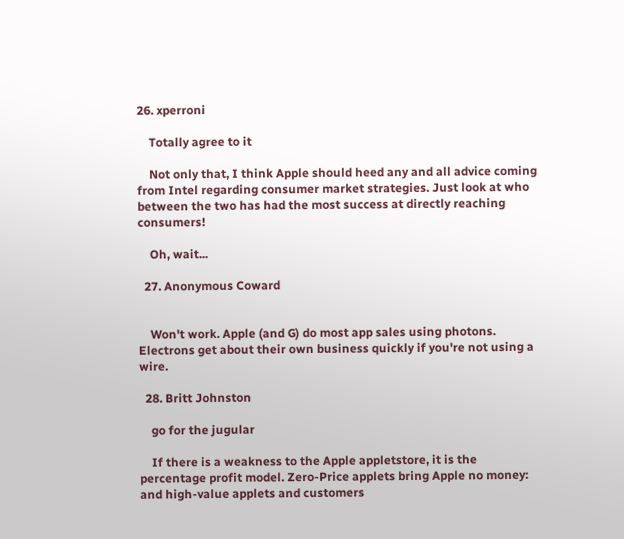26. xperroni

    Totally agree to it

    Not only that, I think Apple should heed any and all advice coming from Intel regarding consumer market strategies. Just look at who between the two has had the most success at directly reaching consumers!

    Oh, wait...

  27. Anonymous Coward


    Won't work. Apple (and G) do most app sales using photons. Electrons get about their own business quickly if you're not using a wire.

  28. Britt Johnston

    go for the jugular

    If there is a weakness to the Apple appletstore, it is the percentage profit model. Zero-Price applets bring Apple no money: and high-value applets and customers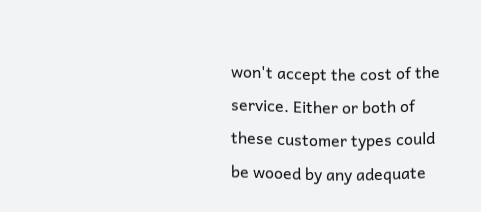won't accept the cost of the service. Either or both of these customer types could be wooed by any adequate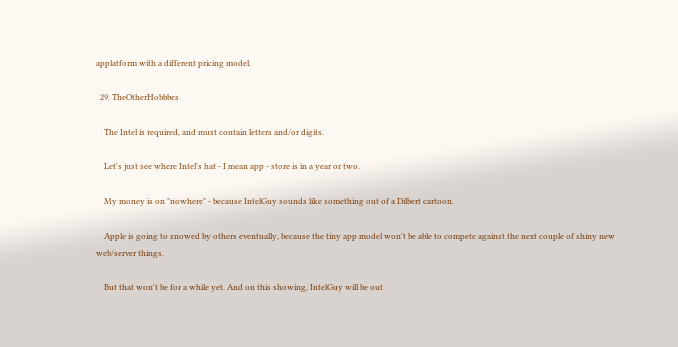applatform with a different pricing model.

  29. TheOtherHobbbes

    The Intel is required, and must contain letters and/or digits.

    Let's just see where Intel's hat - I mean app - store is in a year or two.

    My money is on "nowhere" - because IntelGuy sounds like something out of a Dilbert cartoon.

    Apple is going to snowed by others eventually, because the tiny app model won't be able to compete against the next couple of shiny new web/server things.

    But that won't be for a while yet. And on this showing, IntelGuy will be out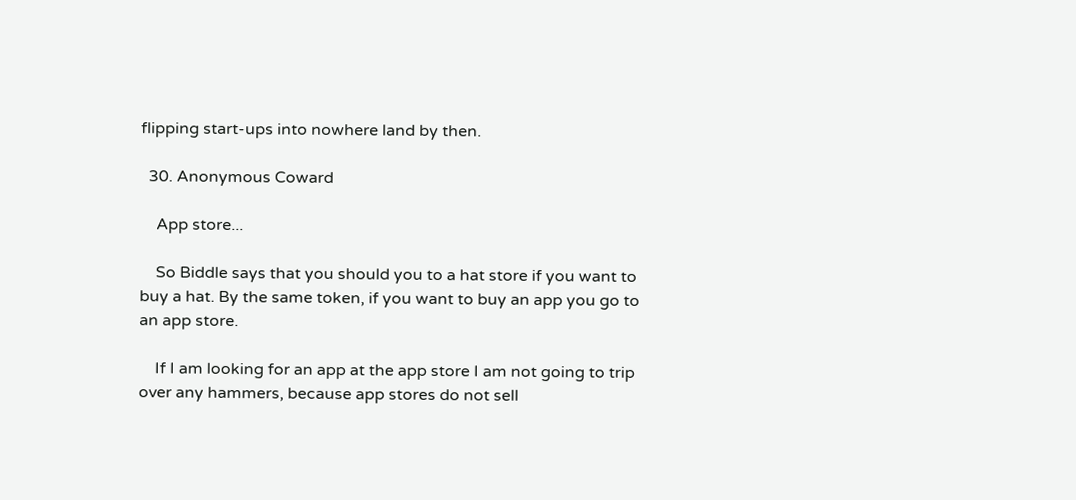flipping start-ups into nowhere land by then.

  30. Anonymous Coward

    App store...

    So Biddle says that you should you to a hat store if you want to buy a hat. By the same token, if you want to buy an app you go to an app store.

    If I am looking for an app at the app store I am not going to trip over any hammers, because app stores do not sell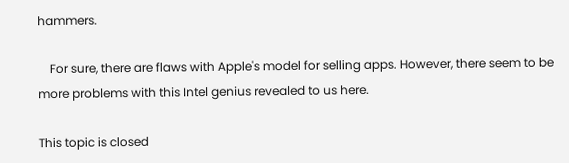hammers.

    For sure, there are flaws with Apple's model for selling apps. However, there seem to be more problems with this Intel genius revealed to us here.

This topic is closed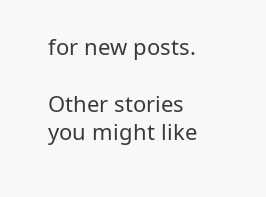for new posts.

Other stories you might like